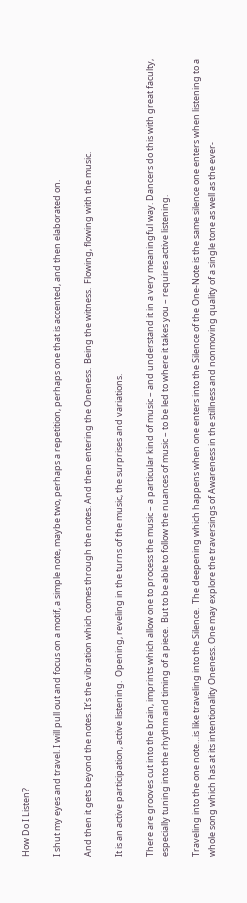How Do I Listen?

I shut my eyes and travel. I will pull out and focus on a motif, a simple note, maybe two, perhaps a repetition, perhaps one that is accented, and then elaborated on.

And then it gets beyond the notes. It’s the vibration which comes through the notes. And then entering the Oneness.  Being the witness.  Flowing, flowing with the music.

It is an active participation, active listening.  Opening, reveling in the turns of the music, the surprises and variations.

There are grooves cut into the brain, imprints which allow one to process the music – a particular kind of music – and understand it in a very meaningful way. Dancers do this with great faculty, especially tuning into the rhythm and timing of a piece.  But to be able to follow the nuances of music – to be led to where it takes you – requires active listening.

Traveling into the one note…is like traveling into the Silence.  The deepening which happens when one enters into the Silence of the One-Note is the same silence one enters when listening to a whole song which has at its intentionality Oneness. One may explore the traversings of Awareness in the stillness and nonmoving quality of a single tone as well as the ever-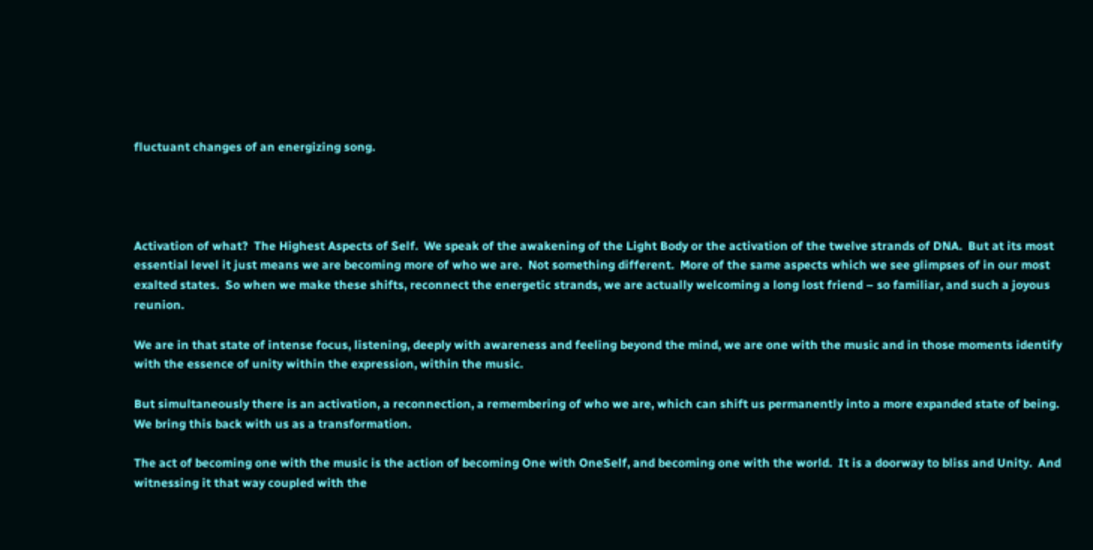fluctuant changes of an energizing song.




Activation of what?  The Highest Aspects of Self.  We speak of the awakening of the Light Body or the activation of the twelve strands of DNA.  But at its most essential level it just means we are becoming more of who we are.  Not something different.  More of the same aspects which we see glimpses of in our most exalted states.  So when we make these shifts, reconnect the energetic strands, we are actually welcoming a long lost friend – so familiar, and such a joyous reunion.

We are in that state of intense focus, listening, deeply with awareness and feeling beyond the mind, we are one with the music and in those moments identify with the essence of unity within the expression, within the music.

But simultaneously there is an activation, a reconnection, a remembering of who we are, which can shift us permanently into a more expanded state of being.  We bring this back with us as a transformation.

The act of becoming one with the music is the action of becoming One with OneSelf, and becoming one with the world.  It is a doorway to bliss and Unity.  And witnessing it that way coupled with the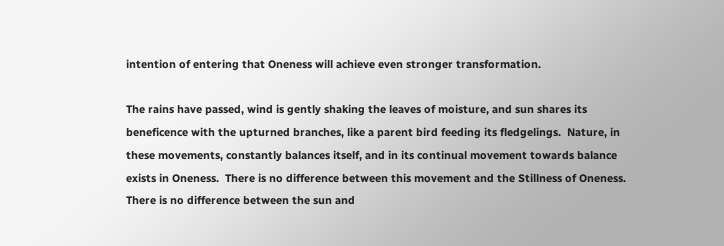intention of entering that Oneness will achieve even stronger transformation.

The rains have passed, wind is gently shaking the leaves of moisture, and sun shares its beneficence with the upturned branches, like a parent bird feeding its fledgelings.  Nature, in these movements, constantly balances itself, and in its continual movement towards balance exists in Oneness.  There is no difference between this movement and the Stillness of Oneness. There is no difference between the sun and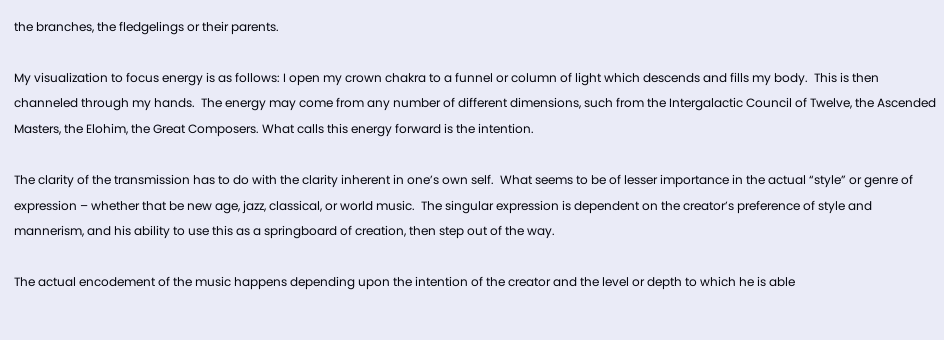the branches, the fledgelings or their parents.

My visualization to focus energy is as follows: I open my crown chakra to a funnel or column of light which descends and fills my body.  This is then channeled through my hands.  The energy may come from any number of different dimensions, such from the Intergalactic Council of Twelve, the Ascended Masters, the Elohim, the Great Composers. What calls this energy forward is the intention.

The clarity of the transmission has to do with the clarity inherent in one’s own self.  What seems to be of lesser importance in the actual “style” or genre of expression – whether that be new age, jazz, classical, or world music.  The singular expression is dependent on the creator’s preference of style and mannerism, and his ability to use this as a springboard of creation, then step out of the way.

The actual encodement of the music happens depending upon the intention of the creator and the level or depth to which he is able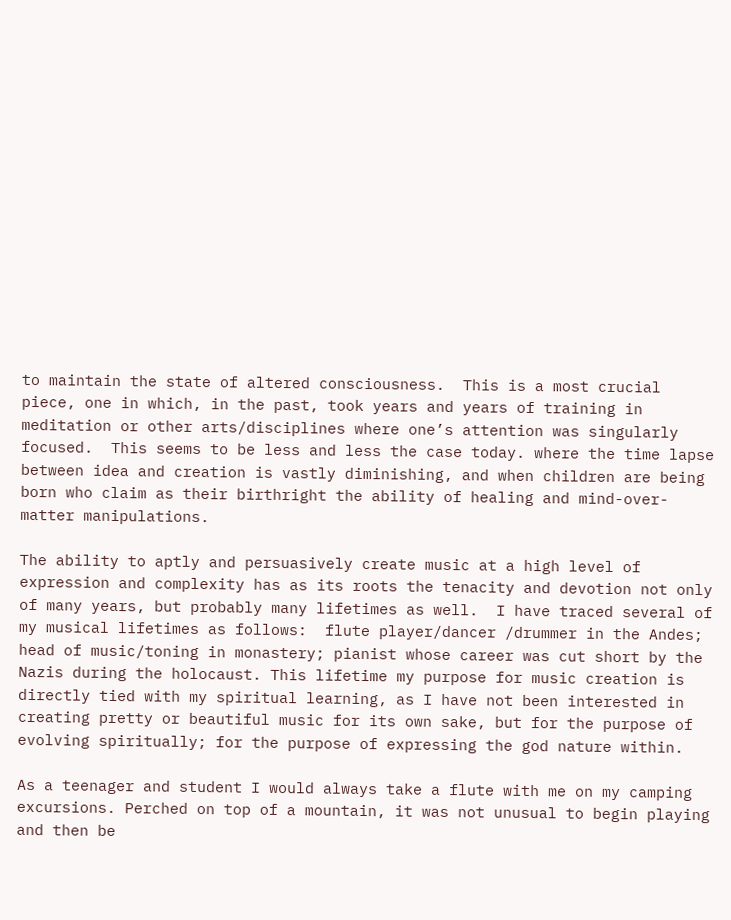to maintain the state of altered consciousness.  This is a most crucial piece, one in which, in the past, took years and years of training in meditation or other arts/disciplines where one’s attention was singularly focused.  This seems to be less and less the case today. where the time lapse between idea and creation is vastly diminishing, and when children are being born who claim as their birthright the ability of healing and mind-over-matter manipulations.

The ability to aptly and persuasively create music at a high level of expression and complexity has as its roots the tenacity and devotion not only of many years, but probably many lifetimes as well.  I have traced several of my musical lifetimes as follows:  flute player/dancer /drummer in the Andes; head of music/toning in monastery; pianist whose career was cut short by the Nazis during the holocaust. This lifetime my purpose for music creation is directly tied with my spiritual learning, as I have not been interested in creating pretty or beautiful music for its own sake, but for the purpose of evolving spiritually; for the purpose of expressing the god nature within.

As a teenager and student I would always take a flute with me on my camping excursions. Perched on top of a mountain, it was not unusual to begin playing and then be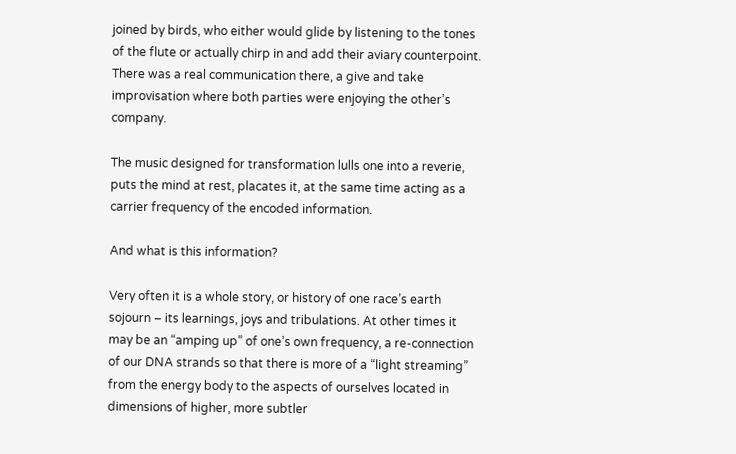joined by birds, who either would glide by listening to the tones of the flute or actually chirp in and add their aviary counterpoint. There was a real communication there, a give and take improvisation where both parties were enjoying the other’s company.

The music designed for transformation lulls one into a reverie, puts the mind at rest, placates it, at the same time acting as a carrier frequency of the encoded information.

And what is this information?

Very often it is a whole story, or history of one race’s earth sojourn – its learnings, joys and tribulations. At other times it may be an “amping up” of one’s own frequency, a re-connection of our DNA strands so that there is more of a “light streaming” from the energy body to the aspects of ourselves located in dimensions of higher, more subtler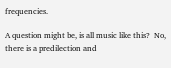frequencies.

A question might be, is all music like this?  No, there is a predilection and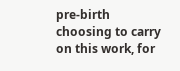pre-birth choosing to carry on this work, for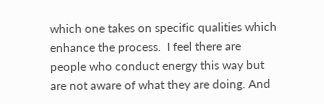which one takes on specific qualities which enhance the process.  I feel there are people who conduct energy this way but are not aware of what they are doing. And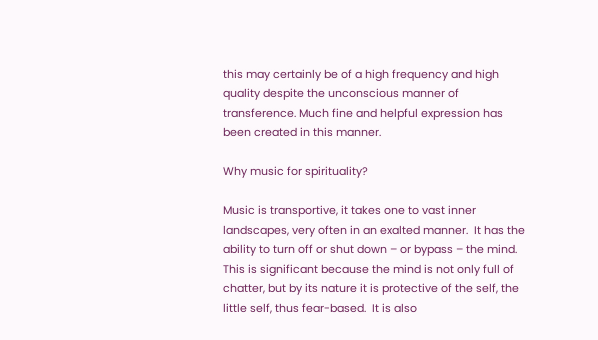this may certainly be of a high frequency and high quality despite the unconscious manner of transference. Much fine and helpful expression has been created in this manner.

Why music for spirituality?

Music is transportive, it takes one to vast inner landscapes, very often in an exalted manner.  It has the ability to turn off or shut down – or bypass – the mind.  This is significant because the mind is not only full of chatter, but by its nature it is protective of the self, the little self, thus fear-based.  It is also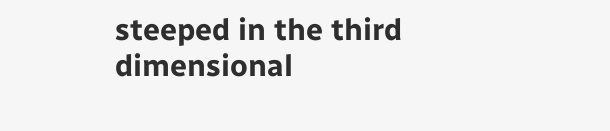steeped in the third dimensional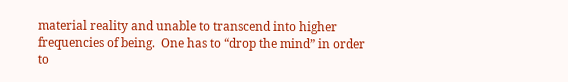material reality and unable to transcend into higher frequencies of being.  One has to “drop the mind” in order to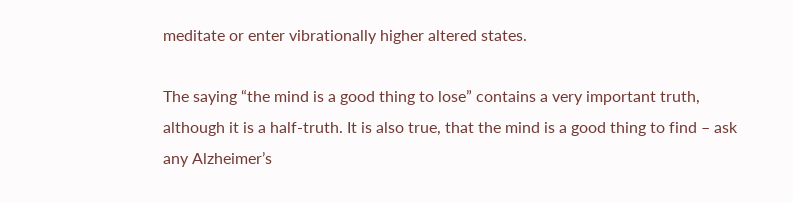meditate or enter vibrationally higher altered states.

The saying “the mind is a good thing to lose” contains a very important truth, although it is a half-truth. It is also true, that the mind is a good thing to find – ask any Alzheimer’s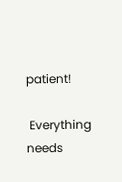patient!

 Everything needs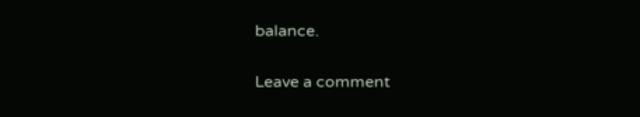balance.

Leave a comment